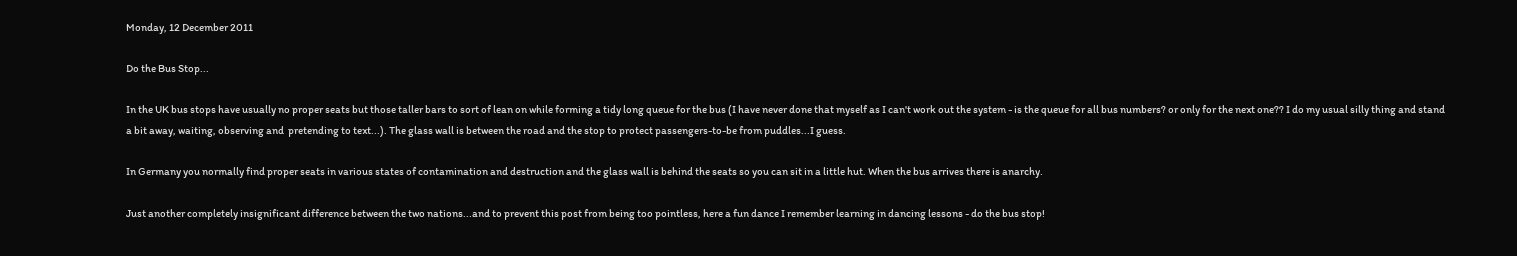Monday, 12 December 2011

Do the Bus Stop...

In the UK bus stops have usually no proper seats but those taller bars to sort of lean on while forming a tidy long queue for the bus (I have never done that myself as I can't work out the system - is the queue for all bus numbers? or only for the next one?? I do my usual silly thing and stand a bit away, waiting, observing and  pretending to text...). The glass wall is between the road and the stop to protect passengers-to-be from puddles...I guess.

In Germany you normally find proper seats in various states of contamination and destruction and the glass wall is behind the seats so you can sit in a little hut. When the bus arrives there is anarchy.

Just another completely insignificant difference between the two nations...and to prevent this post from being too pointless, here a fun dance I remember learning in dancing lessons - do the bus stop!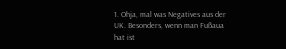1. Ohja, mal was Negatives aus der UK. Besonders, wenn man Fußaua hat ist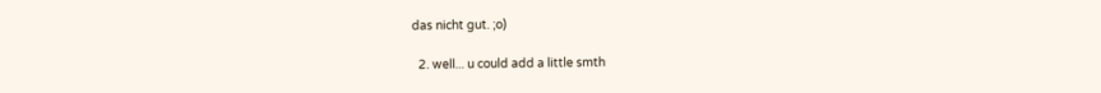das nicht gut. ;o)

  2. well... u could add a little smth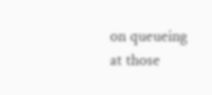on queueing at those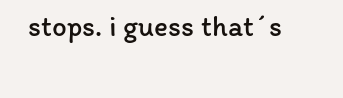stops. i guess that´s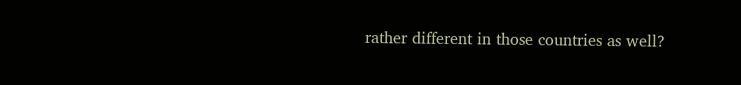rather different in those countries as well?